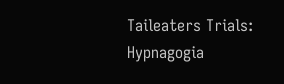Taileaters Trials: Hypnagogia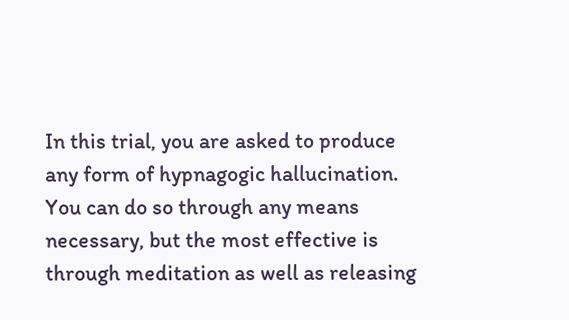In this trial, you are asked to produce any form of hypnagogic hallucination. You can do so through any means necessary, but the most effective is through meditation as well as releasing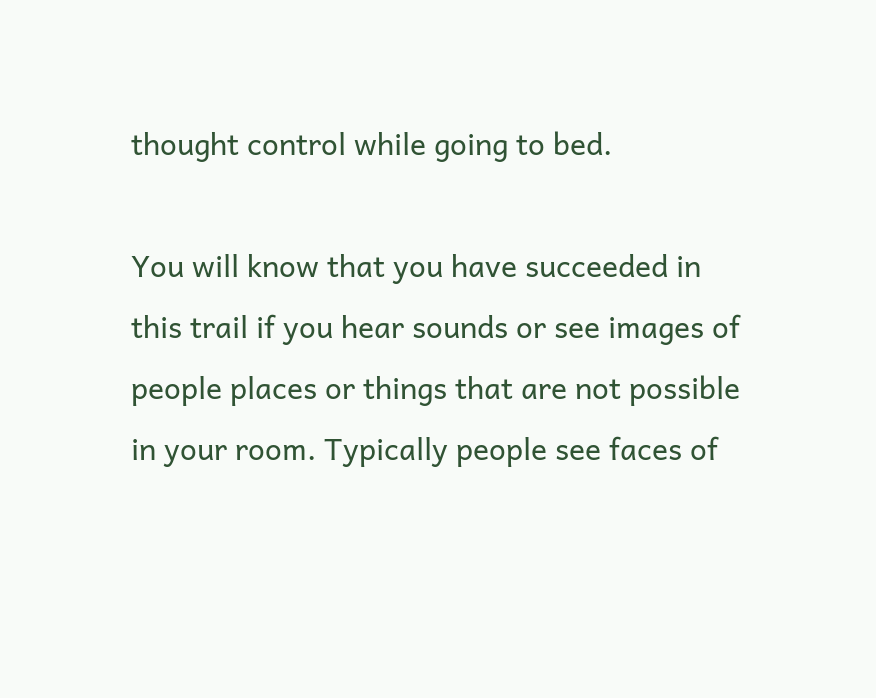thought control while going to bed.

You will know that you have succeeded in this trail if you hear sounds or see images of people places or things that are not possible in your room. Typically people see faces of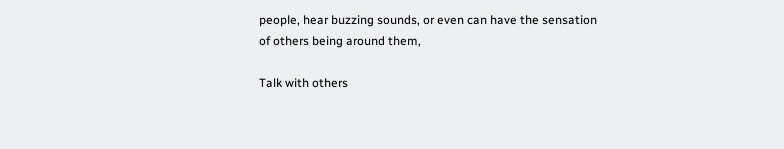people, hear buzzing sounds, or even can have the sensation of others being around them,

Talk with others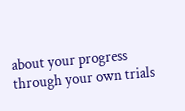about your progress through your own trials